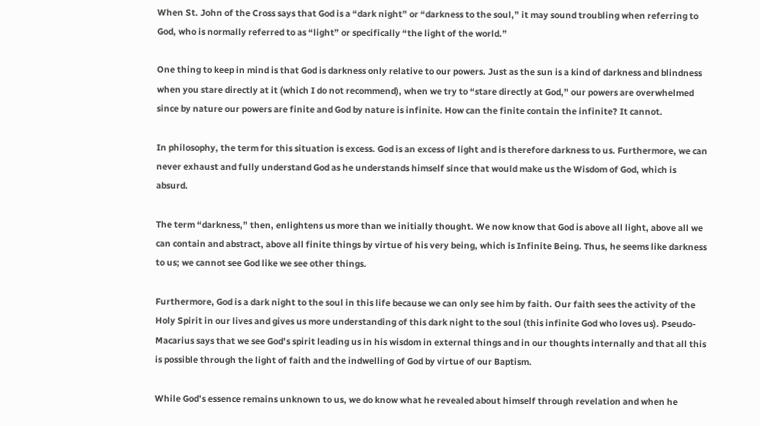When St. John of the Cross says that God is a “dark night” or “darkness to the soul,” it may sound troubling when referring to God, who is normally referred to as “light” or specifically “the light of the world.”

One thing to keep in mind is that God is darkness only relative to our powers. Just as the sun is a kind of darkness and blindness when you stare directly at it (which I do not recommend), when we try to “stare directly at God,” our powers are overwhelmed since by nature our powers are finite and God by nature is infinite. How can the finite contain the infinite? It cannot.

In philosophy, the term for this situation is excess. God is an excess of light and is therefore darkness to us. Furthermore, we can never exhaust and fully understand God as he understands himself since that would make us the Wisdom of God, which is absurd.

The term “darkness,” then, enlightens us more than we initially thought. We now know that God is above all light, above all we can contain and abstract, above all finite things by virtue of his very being, which is Infinite Being. Thus, he seems like darkness to us; we cannot see God like we see other things.

Furthermore, God is a dark night to the soul in this life because we can only see him by faith. Our faith sees the activity of the Holy Spirit in our lives and gives us more understanding of this dark night to the soul (this infinite God who loves us). Pseudo-Macarius says that we see God’s spirit leading us in his wisdom in external things and in our thoughts internally and that all this is possible through the light of faith and the indwelling of God by virtue of our Baptism.

While God’s essence remains unknown to us, we do know what he revealed about himself through revelation and when he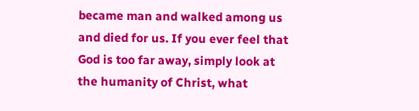became man and walked among us and died for us. If you ever feel that God is too far away, simply look at the humanity of Christ, what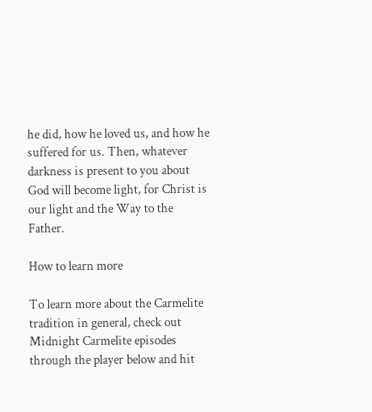he did, how he loved us, and how he suffered for us. Then, whatever darkness is present to you about God will become light, for Christ is our light and the Way to the Father.

How to learn more

To learn more about the Carmelite tradition in general, check out Midnight Carmelite episodes through the player below and hit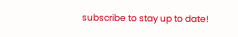subscribe to stay up to date!